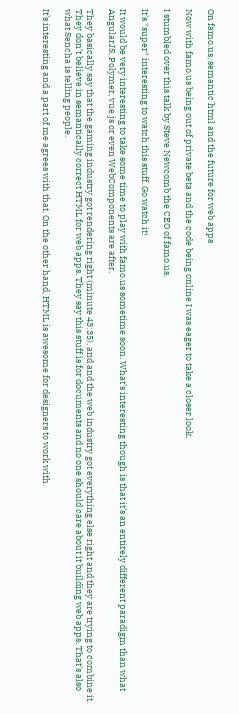On famo.us, semantic html and the future for web apps

Now with famo.us being out of private beta and the code being online I was eager to take a closer look.

I stumbled over this talk by Steve Newcomb the CEO of famo.us.

It’s *super* interesting to watch this stuff. Go watch it!

It would be very interesting to take some time to play with famo.us sometime soon. What’s interesting though is that it’s an entirely different paradigm than what AngularJS, Polymer, vue.js or even WebComponents are after.

They basically say that the gaming industry got rendering right (minute 43:35), and and the web industry got everything else right and they are trying to combine it. They don’t believe in semantically correct HTML for web apps. They say this stuff is for documents and no one should care about it building web apps. That’s also what Sencha is telling people.

It’s interesting and a part of me agrees with that. On the other hand, HTML is awesome for designers to work with.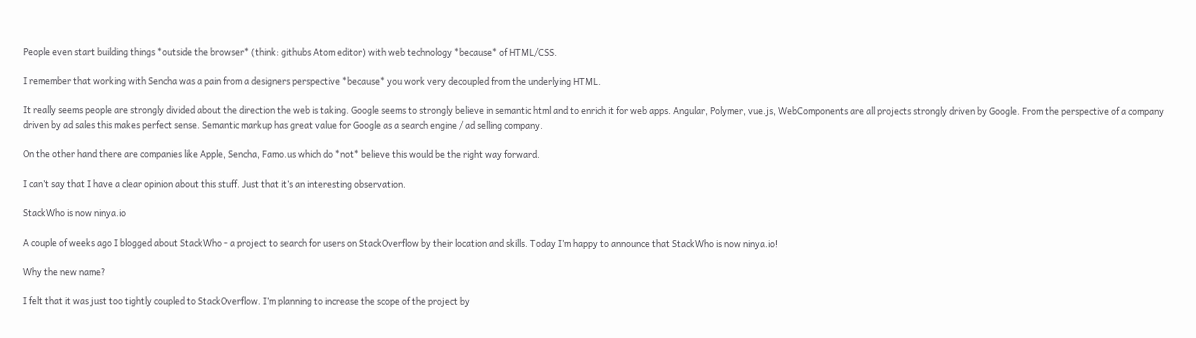People even start building things *outside the browser* (think: githubs Atom editor) with web technology *because* of HTML/CSS.

I remember that working with Sencha was a pain from a designers perspective *because* you work very decoupled from the underlying HTML.

It really seems people are strongly divided about the direction the web is taking. Google seems to strongly believe in semantic html and to enrich it for web apps. Angular, Polymer, vue.js, WebComponents are all projects strongly driven by Google. From the perspective of a company driven by ad sales this makes perfect sense. Semantic markup has great value for Google as a search engine / ad selling company.

On the other hand there are companies like Apple, Sencha, Famo.us which do *not* believe this would be the right way forward.

I can’t say that I have a clear opinion about this stuff. Just that it’s an interesting observation.

StackWho is now ninya.io

A couple of weeks ago I blogged about StackWho - a project to search for users on StackOverflow by their location and skills. Today I’m happy to announce that StackWho is now ninya.io!

Why the new name?

I felt that it was just too tightly coupled to StackOverflow. I’m planning to increase the scope of the project by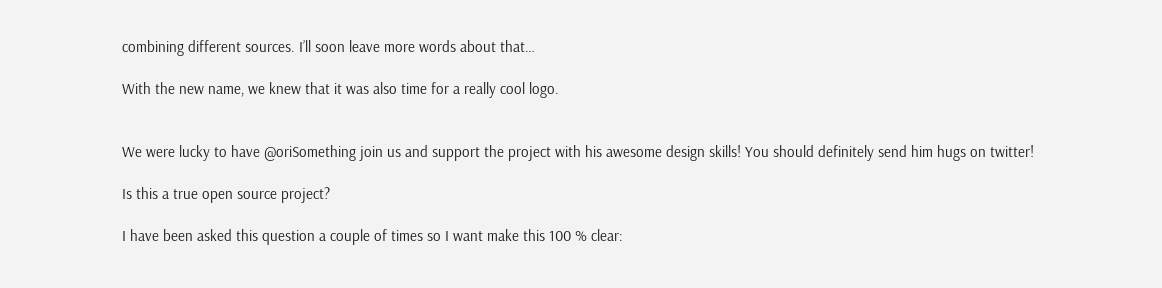combining different sources. I’ll soon leave more words about that…

With the new name, we knew that it was also time for a really cool logo.


We were lucky to have @oriSomething join us and support the project with his awesome design skills! You should definitely send him hugs on twitter!

Is this a true open source project?

I have been asked this question a couple of times so I want make this 100 % clear: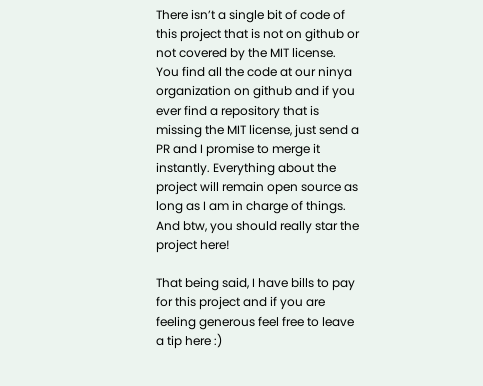There isn’t a single bit of code of this project that is not on github or not covered by the MIT license. You find all the code at our ninya organization on github and if you ever find a repository that is missing the MIT license, just send a PR and I promise to merge it instantly. Everything about the project will remain open source as long as I am in charge of things. And btw, you should really star the project here!

That being said, I have bills to pay for this project and if you are feeling generous feel free to leave a tip here :)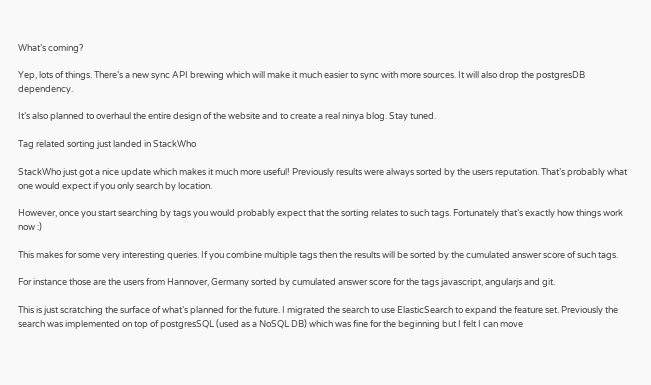What’s coming?

Yep, lots of things. There’s a new sync API brewing which will make it much easier to sync with more sources. It will also drop the postgresDB dependency.

It’s also planned to overhaul the entire design of the website and to create a real ninya blog. Stay tuned.

Tag related sorting just landed in StackWho

StackWho just got a nice update which makes it much more useful! Previously results were always sorted by the users reputation. That’s probably what one would expect if you only search by location.

However, once you start searching by tags you would probably expect that the sorting relates to such tags. Fortunately that’s exactly how things work now :)

This makes for some very interesting queries. If you combine multiple tags then the results will be sorted by the cumulated answer score of such tags.

For instance those are the users from Hannover, Germany sorted by cumulated answer score for the tags javascript, angularjs and git.

This is just scratching the surface of what’s planned for the future. I migrated the search to use ElasticSearch to expand the feature set. Previously the search was implemented on top of postgresSQL (used as a NoSQL DB) which was fine for the beginning but I felt I can move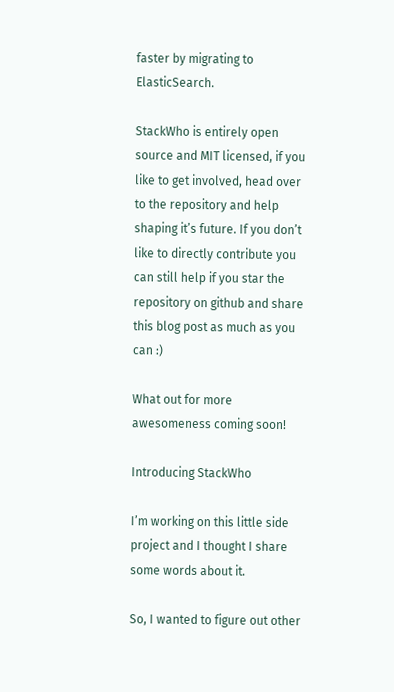faster by migrating to ElasticSearch.

StackWho is entirely open source and MIT licensed, if you like to get involved, head over to the repository and help shaping it’s future. If you don’t like to directly contribute you can still help if you star the repository on github and share this blog post as much as you can :)

What out for more awesomeness coming soon!

Introducing StackWho

I’m working on this little side project and I thought I share some words about it.

So, I wanted to figure out other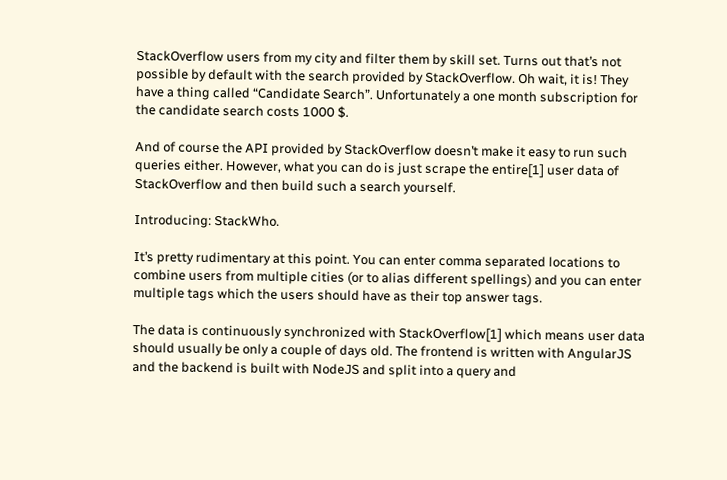StackOverflow users from my city and filter them by skill set. Turns out that’s not possible by default with the search provided by StackOverflow. Oh wait, it is! They have a thing called “Candidate Search”. Unfortunately a one month subscription for the candidate search costs 1000 $.

And of course the API provided by StackOverflow doesn’t make it easy to run such queries either. However, what you can do is just scrape the entire[1] user data of StackOverflow and then build such a search yourself.

Introducing: StackWho.

It’s pretty rudimentary at this point. You can enter comma separated locations to combine users from multiple cities (or to alias different spellings) and you can enter multiple tags which the users should have as their top answer tags.

The data is continuously synchronized with StackOverflow[1] which means user data should usually be only a couple of days old. The frontend is written with AngularJS and the backend is built with NodeJS and split into a query and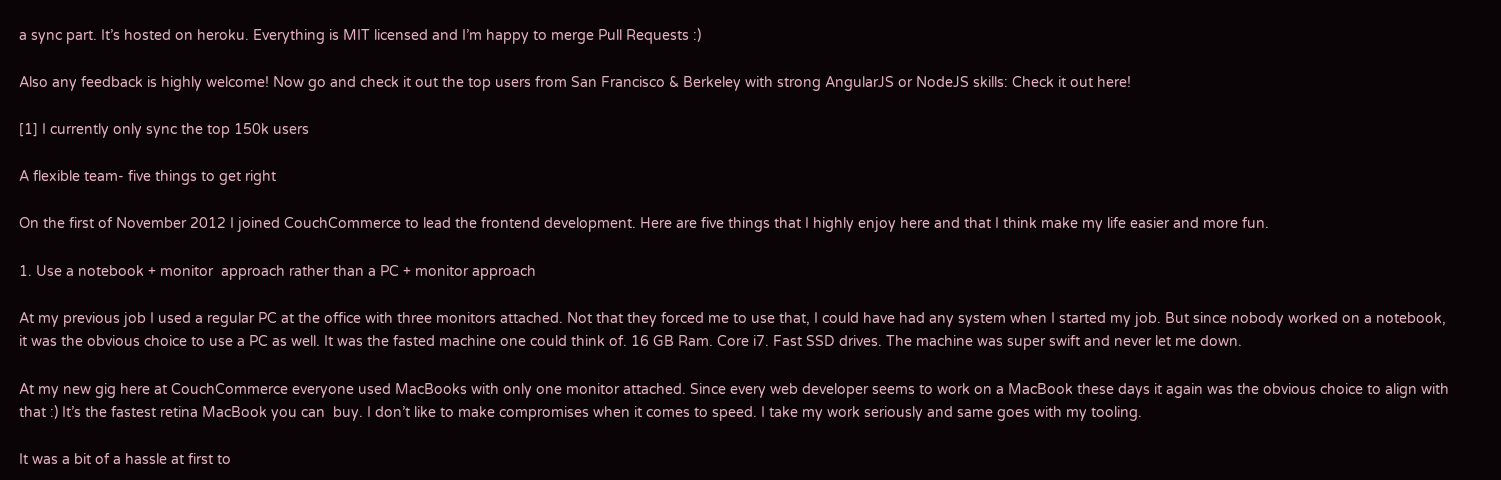a sync part. It’s hosted on heroku. Everything is MIT licensed and I’m happy to merge Pull Requests :)

Also any feedback is highly welcome! Now go and check it out the top users from San Francisco & Berkeley with strong AngularJS or NodeJS skills: Check it out here!

[1] I currently only sync the top 150k users

A flexible team- five things to get right

On the first of November 2012 I joined CouchCommerce to lead the frontend development. Here are five things that I highly enjoy here and that I think make my life easier and more fun.

1. Use a notebook + monitor  approach rather than a PC + monitor approach

At my previous job I used a regular PC at the office with three monitors attached. Not that they forced me to use that, I could have had any system when I started my job. But since nobody worked on a notebook, it was the obvious choice to use a PC as well. It was the fasted machine one could think of. 16 GB Ram. Core i7. Fast SSD drives. The machine was super swift and never let me down.

At my new gig here at CouchCommerce everyone used MacBooks with only one monitor attached. Since every web developer seems to work on a MacBook these days it again was the obvious choice to align with that :) It’s the fastest retina MacBook you can  buy. I don’t like to make compromises when it comes to speed. I take my work seriously and same goes with my tooling.

It was a bit of a hassle at first to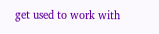get used to work with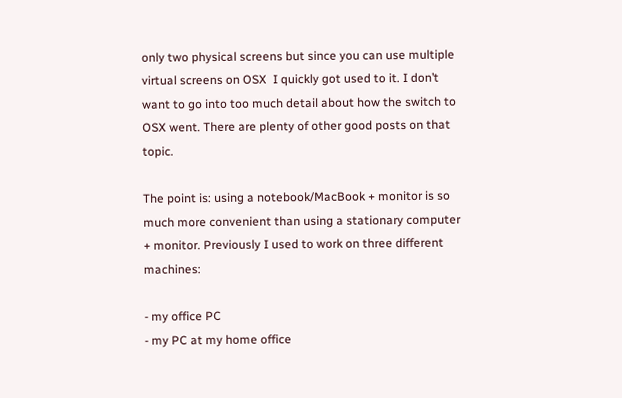only two physical screens but since you can use multiple virtual screens on OSX  I quickly got used to it. I don’t want to go into too much detail about how the switch to OSX went. There are plenty of other good posts on that topic.

The point is: using a notebook/MacBook + monitor is so much more convenient than using a stationary computer + monitor. Previously I used to work on three different machines:

- my office PC
- my PC at my home office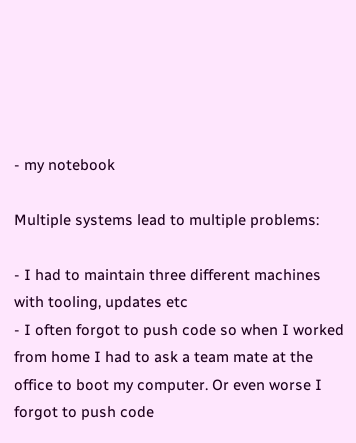- my notebook

Multiple systems lead to multiple problems:

- I had to maintain three different machines with tooling, updates etc
- I often forgot to push code so when I worked from home I had to ask a team mate at the office to boot my computer. Or even worse I forgot to push code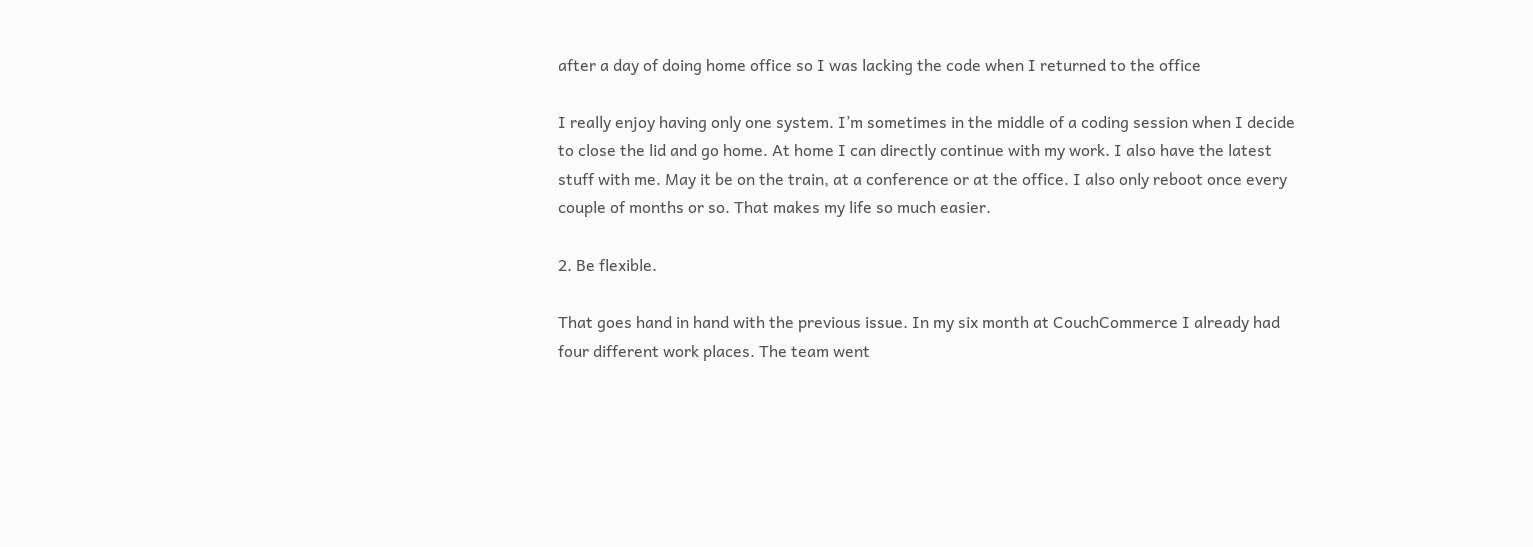after a day of doing home office so I was lacking the code when I returned to the office

I really enjoy having only one system. I’m sometimes in the middle of a coding session when I decide to close the lid and go home. At home I can directly continue with my work. I also have the latest stuff with me. May it be on the train, at a conference or at the office. I also only reboot once every couple of months or so. That makes my life so much easier.

2. Be flexible.

That goes hand in hand with the previous issue. In my six month at CouchCommerce I already had four different work places. The team went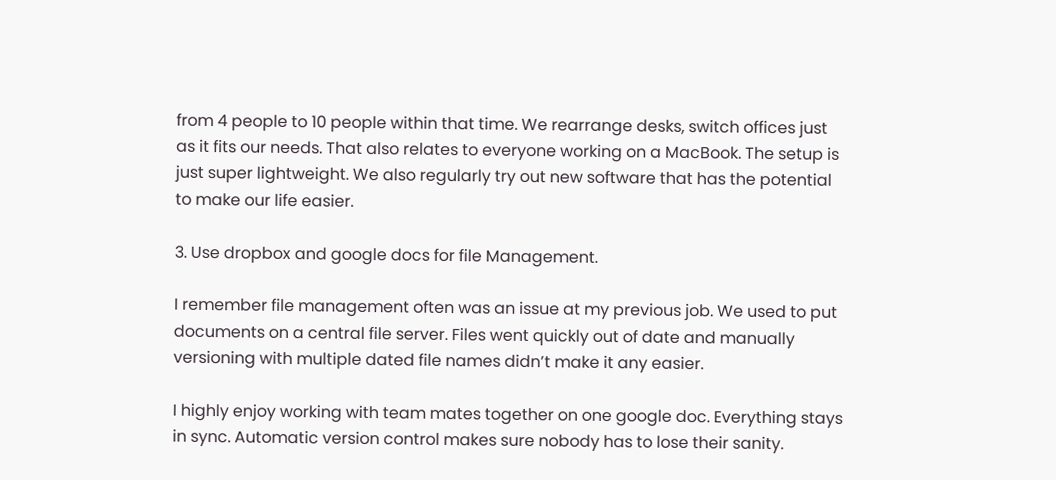from 4 people to 10 people within that time. We rearrange desks, switch offices just as it fits our needs. That also relates to everyone working on a MacBook. The setup is just super lightweight. We also regularly try out new software that has the potential to make our life easier.

3. Use dropbox and google docs for file Management.

I remember file management often was an issue at my previous job. We used to put documents on a central file server. Files went quickly out of date and manually versioning with multiple dated file names didn’t make it any easier.

I highly enjoy working with team mates together on one google doc. Everything stays in sync. Automatic version control makes sure nobody has to lose their sanity.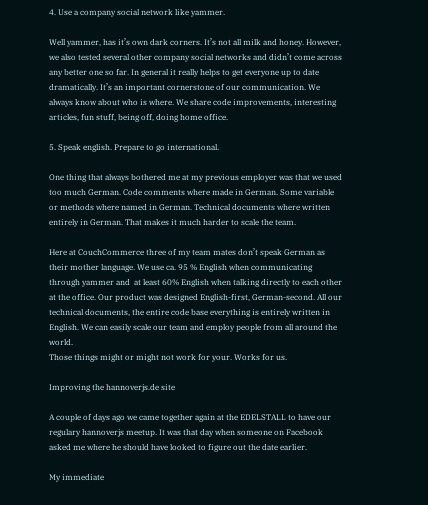4. Use a company social network like yammer.

Well yammer, has it’s own dark corners. It’s not all milk and honey. However, we also tested several other company social networks and didn’t come across any better one so far. In general it really helps to get everyone up to date dramatically. It’s an important cornerstone of our communication. We always know about who is where. We share code improvements, interesting articles, fun stuff, being off, doing home office.

5. Speak english. Prepare to go international.

One thing that always bothered me at my previous employer was that we used too much German. Code comments where made in German. Some variable or methods where named in German. Technical documents where written entirely in German. That makes it much harder to scale the team.

Here at CouchCommerce three of my team mates don’t speak German as their mother language. We use ca. 95 % English when communicating through yammer and  at least 60% English when talking directly to each other at the office. Our product was designed English-first, German-second. All our technical documents, the entire code base everything is entirely written in English. We can easily scale our team and employ people from all around the world.
Those things might or might not work for your. Works for us.

Improving the hannoverjs.de site

A couple of days ago we came together again at the EDELSTALL to have our regulary hannoverjs meetup. It was that day when someone on Facebook asked me where he should have looked to figure out the date earlier.

My immediate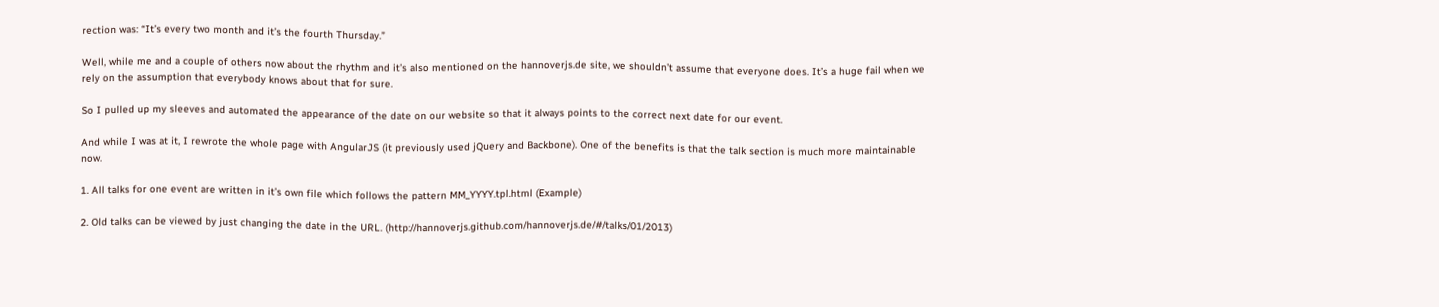rection was: “It’s every two month and it’s the fourth Thursday.”

Well, while me and a couple of others now about the rhythm and it’s also mentioned on the hannoverjs.de site, we shouldn’t assume that everyone does. It’s a huge fail when we rely on the assumption that everybody knows about that for sure.

So I pulled up my sleeves and automated the appearance of the date on our website so that it always points to the correct next date for our event.

And while I was at it, I rewrote the whole page with AngularJS (it previously used jQuery and Backbone). One of the benefits is that the talk section is much more maintainable now.

1. All talks for one event are written in it’s own file which follows the pattern MM_YYYY.tpl.html (Example)

2. Old talks can be viewed by just changing the date in the URL. (http://hannoverjs.github.com/hannoverjs.de/#/talks/01/2013)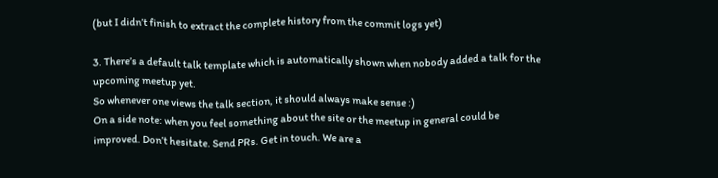(but I didn’t finish to extract the complete history from the commit logs yet)

3. There’s a default talk template which is automatically shown when nobody added a talk for the upcoming meetup yet.
So whenever one views the talk section, it should always make sense :)
On a side note: when you feel something about the site or the meetup in general could be improved. Don’t hesitate. Send PRs. Get in touch. We are a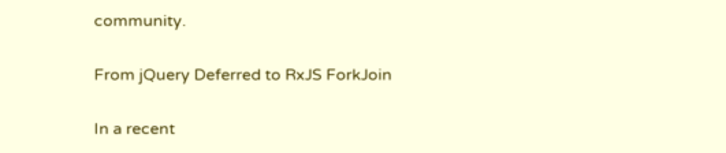community.

From jQuery Deferred to RxJS ForkJoin

In a recent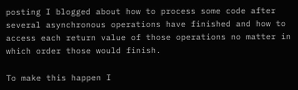posting I blogged about how to process some code after several asynchronous operations have finished and how to access each return value of those operations no matter in which order those would finish.

To make this happen I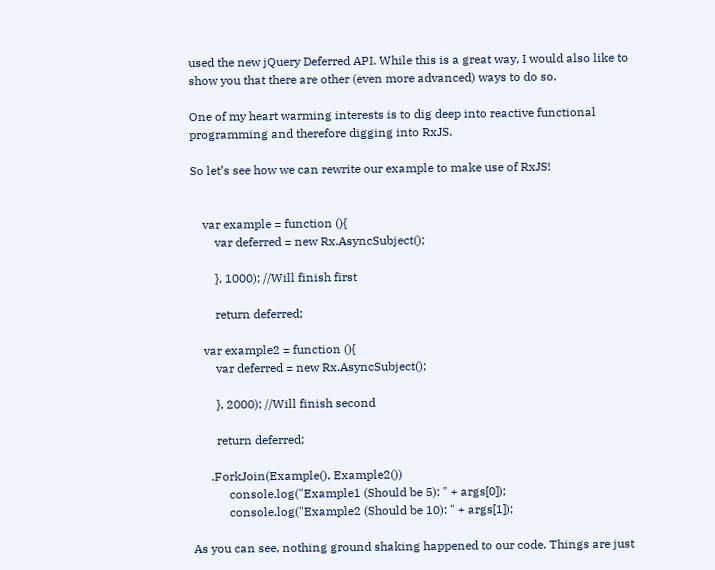used the new jQuery Deferred API. While this is a great way, I would also like to show you that there are other (even more advanced) ways to do so.

One of my heart warming interests is to dig deep into reactive functional programming and therefore digging into RxJS.

So let’s see how we can rewrite our example to make use of RxJS!


    var example = function (){
        var deferred = new Rx.AsyncSubject();

        }, 1000); //Will finish first

        return deferred;

    var example2 = function (){
        var deferred = new Rx.AsyncSubject();

        }, 2000); //Will finish second

        return deferred;

      .ForkJoin(Example(), Example2())
            console.log("Example1 (Should be 5): " + args[0]);
            console.log("Example2 (Should be 10): " + args[1]);

As you can see, nothing ground shaking happened to our code. Things are just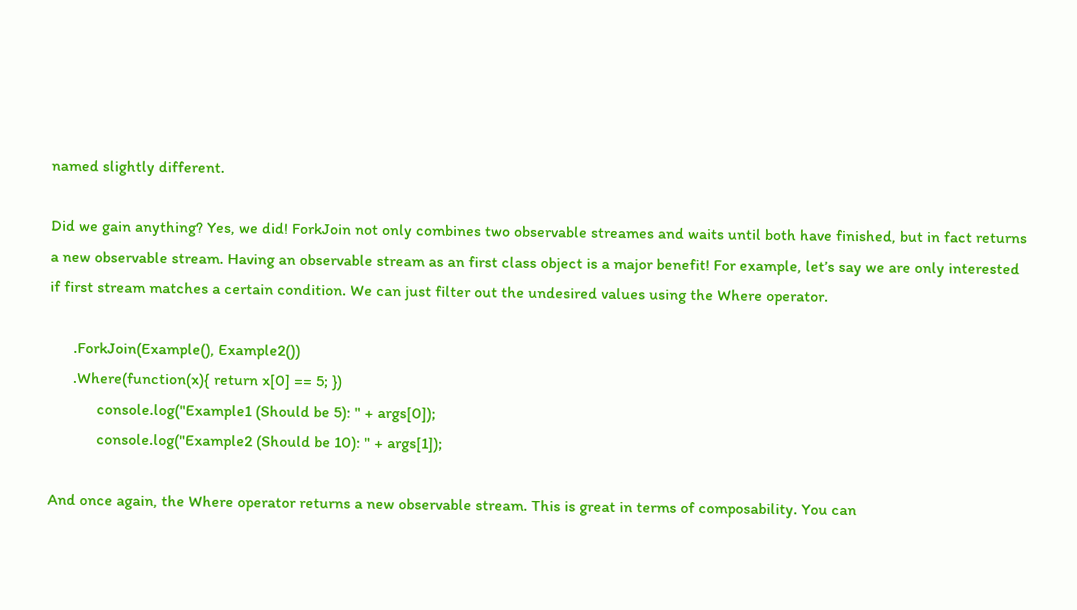named slightly different.

Did we gain anything? Yes, we did! ForkJoin not only combines two observable streames and waits until both have finished, but in fact returns a new observable stream. Having an observable stream as an first class object is a major benefit! For example, let’s say we are only interested if first stream matches a certain condition. We can just filter out the undesired values using the Where operator.

      .ForkJoin(Example(), Example2())
      .Where(function(x){ return x[0] == 5; })
            console.log("Example1 (Should be 5): " + args[0]);
            console.log("Example2 (Should be 10): " + args[1]);

And once again, the Where operator returns a new observable stream. This is great in terms of composability. You can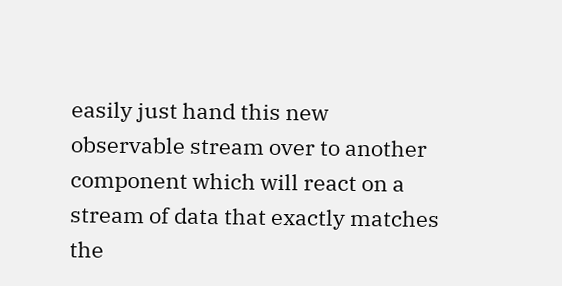easily just hand this new observable stream over to another component which will react on a stream of data that exactly matches the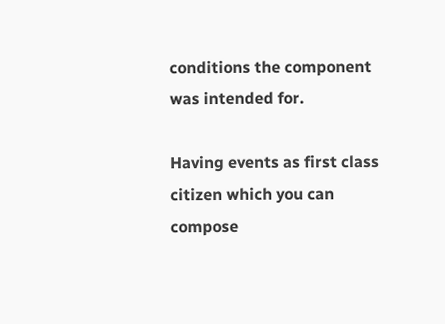conditions the component was intended for.

Having events as first class citizen which you can compose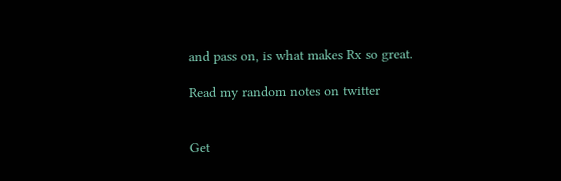and pass on, is what makes Rx so great.

Read my random notes on twitter


Get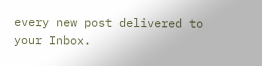every new post delivered to your Inbox.